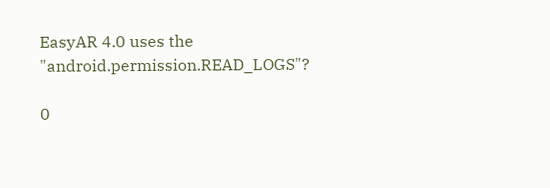EasyAR 4.0 uses the "android.permission.READ_LOGS"?

0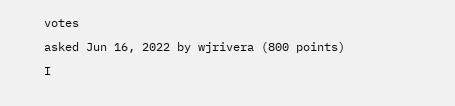votes
asked Jun 16, 2022 by wjrivera (800 points)
I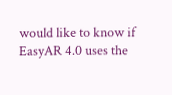would like to know if EasyAR 4.0 uses the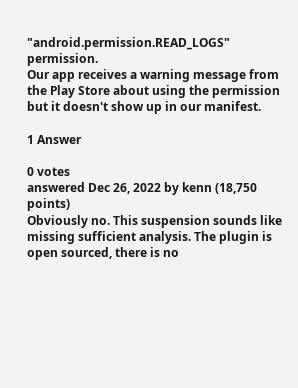"android.permission.READ_LOGS" permission.
Our app receives a warning message from the Play Store about using the permission but it doesn't show up in our manifest.

1 Answer

0 votes
answered Dec 26, 2022 by kenn (18,750 points)
Obviously no. This suspension sounds like missing sufficient analysis. The plugin is open sourced, there is no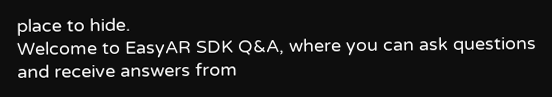place to hide.
Welcome to EasyAR SDK Q&A, where you can ask questions and receive answers from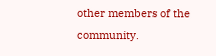other members of the community.